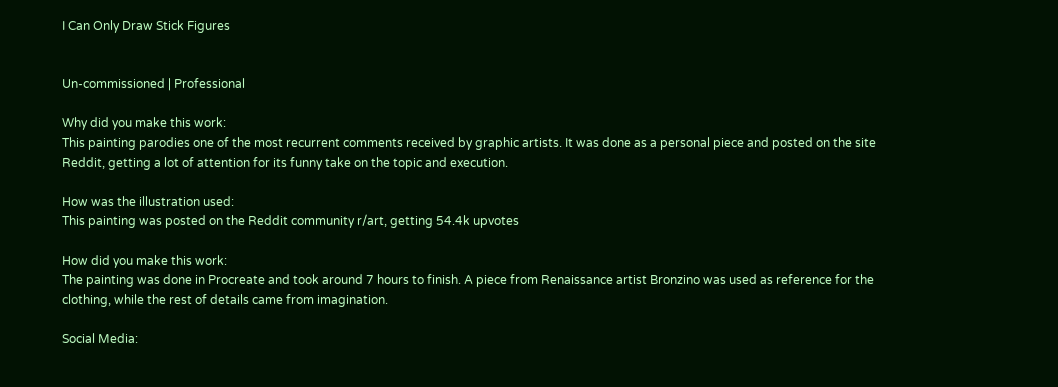I Can Only Draw Stick Figures


Un-commissioned | Professional

Why did you make this work:
This painting parodies one of the most recurrent comments received by graphic artists. It was done as a personal piece and posted on the site Reddit, getting a lot of attention for its funny take on the topic and execution.

How was the illustration used:
This painting was posted on the Reddit community r/art, getting 54.4k upvotes

How did you make this work:
The painting was done in Procreate and took around 7 hours to finish. A piece from Renaissance artist Bronzino was used as reference for the clothing, while the rest of details came from imagination.

Social Media: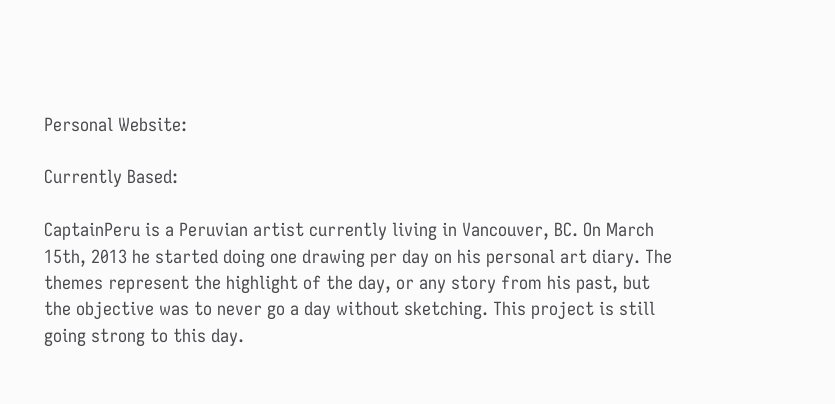Personal Website:

Currently Based:

CaptainPeru is a Peruvian artist currently living in Vancouver, BC. On March 15th, 2013 he started doing one drawing per day on his personal art diary. The themes represent the highlight of the day, or any story from his past, but the objective was to never go a day without sketching. This project is still going strong to this day.